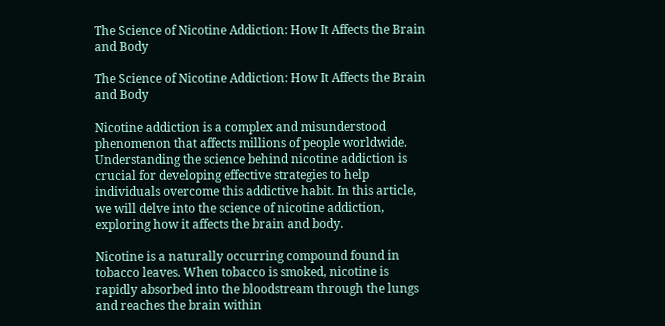The Science of Nicotine Addiction: How It Affects the Brain and Body

The Science of Nicotine Addiction: How It Affects the Brain and Body

Nicotine addiction is a complex and misunderstood phenomenon that affects millions of people worldwide. Understanding the science behind nicotine addiction is crucial for developing effective strategies to help individuals overcome this addictive habit. In this article, we will delve into the science of nicotine addiction, exploring how it affects the brain and body.

Nicotine is a naturally occurring compound found in tobacco leaves. When tobacco is smoked, nicotine is rapidly absorbed into the bloodstream through the lungs and reaches the brain within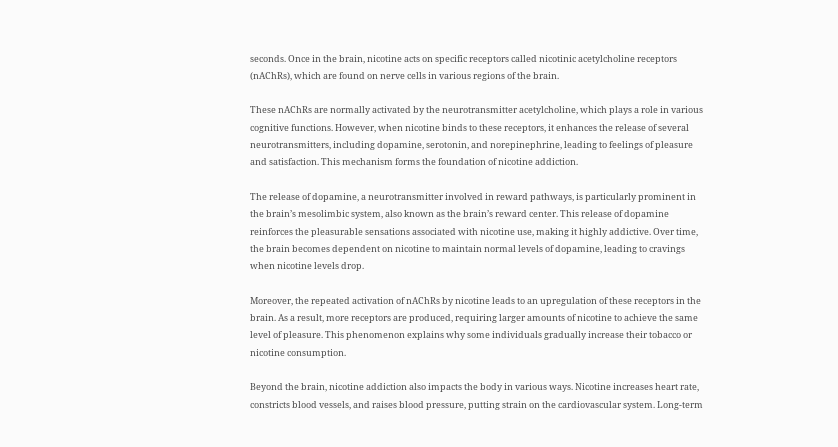seconds. Once in the brain, nicotine acts on specific receptors called nicotinic acetylcholine receptors (nAChRs), which are found on nerve cells in various regions of the brain.

These nAChRs are normally activated by the neurotransmitter acetylcholine, which plays a role in various cognitive functions. However, when nicotine binds to these receptors, it enhances the release of several neurotransmitters, including dopamine, serotonin, and norepinephrine, leading to feelings of pleasure and satisfaction. This mechanism forms the foundation of nicotine addiction.

The release of dopamine, a neurotransmitter involved in reward pathways, is particularly prominent in the brain’s mesolimbic system, also known as the brain’s reward center. This release of dopamine reinforces the pleasurable sensations associated with nicotine use, making it highly addictive. Over time, the brain becomes dependent on nicotine to maintain normal levels of dopamine, leading to cravings when nicotine levels drop.

Moreover, the repeated activation of nAChRs by nicotine leads to an upregulation of these receptors in the brain. As a result, more receptors are produced, requiring larger amounts of nicotine to achieve the same level of pleasure. This phenomenon explains why some individuals gradually increase their tobacco or nicotine consumption.

Beyond the brain, nicotine addiction also impacts the body in various ways. Nicotine increases heart rate, constricts blood vessels, and raises blood pressure, putting strain on the cardiovascular system. Long-term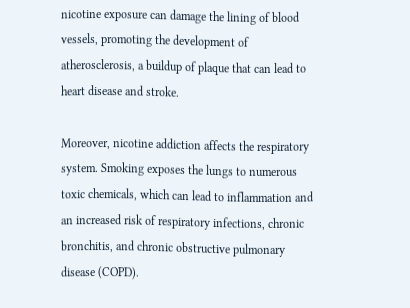nicotine exposure can damage the lining of blood vessels, promoting the development of atherosclerosis, a buildup of plaque that can lead to heart disease and stroke.

Moreover, nicotine addiction affects the respiratory system. Smoking exposes the lungs to numerous toxic chemicals, which can lead to inflammation and an increased risk of respiratory infections, chronic bronchitis, and chronic obstructive pulmonary disease (COPD).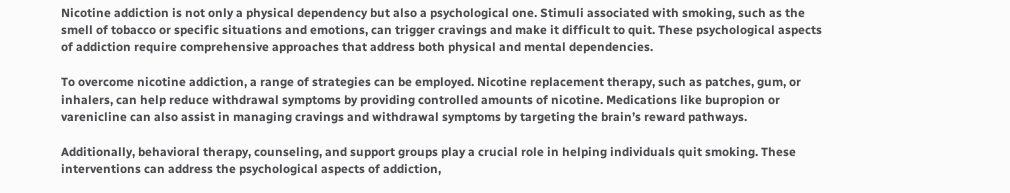Nicotine addiction is not only a physical dependency but also a psychological one. Stimuli associated with smoking, such as the smell of tobacco or specific situations and emotions, can trigger cravings and make it difficult to quit. These psychological aspects of addiction require comprehensive approaches that address both physical and mental dependencies.

To overcome nicotine addiction, a range of strategies can be employed. Nicotine replacement therapy, such as patches, gum, or inhalers, can help reduce withdrawal symptoms by providing controlled amounts of nicotine. Medications like bupropion or varenicline can also assist in managing cravings and withdrawal symptoms by targeting the brain’s reward pathways.

Additionally, behavioral therapy, counseling, and support groups play a crucial role in helping individuals quit smoking. These interventions can address the psychological aspects of addiction,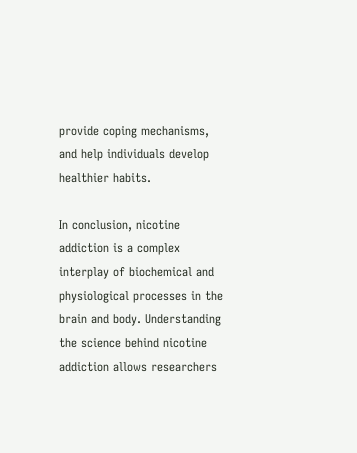provide coping mechanisms, and help individuals develop healthier habits.

In conclusion, nicotine addiction is a complex interplay of biochemical and physiological processes in the brain and body. Understanding the science behind nicotine addiction allows researchers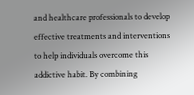and healthcare professionals to develop effective treatments and interventions to help individuals overcome this addictive habit. By combining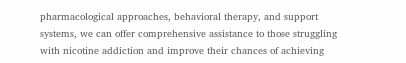pharmacological approaches, behavioral therapy, and support systems, we can offer comprehensive assistance to those struggling with nicotine addiction and improve their chances of achieving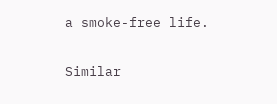a smoke-free life.

Similar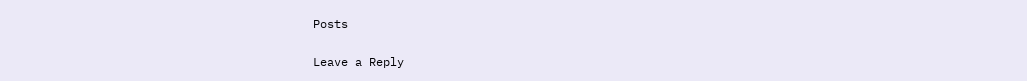Posts

Leave a Reply